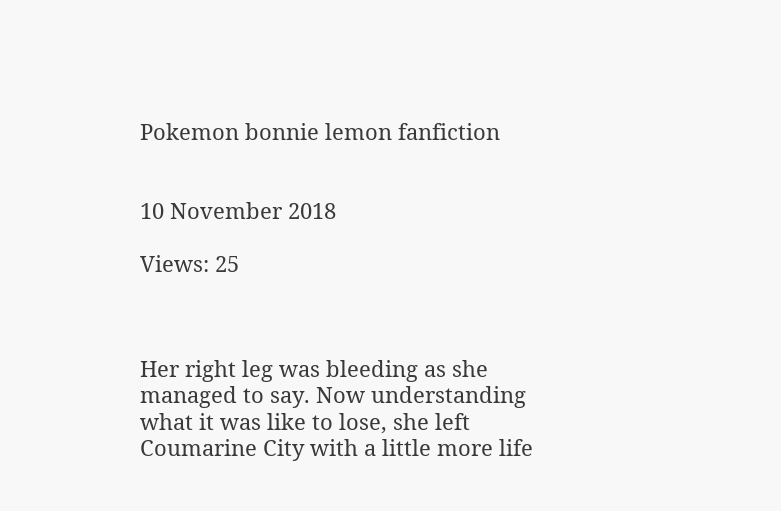Pokemon bonnie lemon fanfiction


10 November 2018

Views: 25



Her right leg was bleeding as she managed to say. Now understanding what it was like to lose, she left Coumarine City with a little more life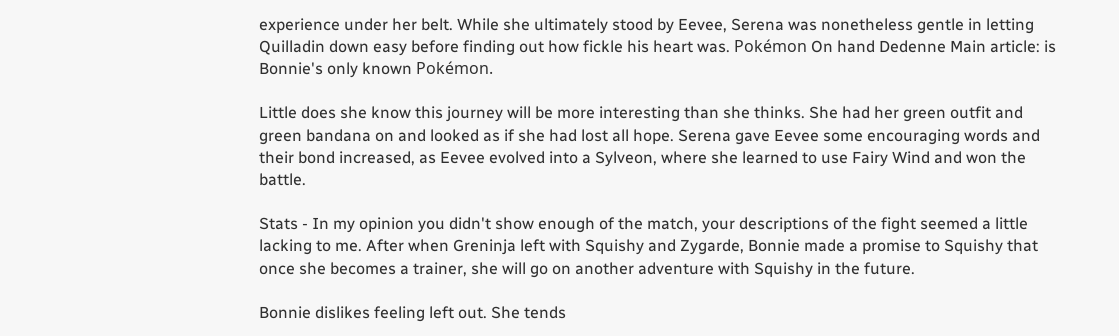experience under her belt. While she ultimately stood by Eevee, Serena was nonetheless gentle in letting Quilladin down easy before finding out how fickle his heart was. Pokémon On hand Dedenne Main article: is Bonnie's only known Pokémon.

Little does she know this journey will be more interesting than she thinks. She had her green outfit and green bandana on and looked as if she had lost all hope. Serena gave Eevee some encouraging words and their bond increased, as Eevee evolved into a Sylveon, where she learned to use Fairy Wind and won the battle.

Stats - In my opinion you didn't show enough of the match, your descriptions of the fight seemed a little lacking to me. After when Greninja left with Squishy and Zygarde, Bonnie made a promise to Squishy that once she becomes a trainer, she will go on another adventure with Squishy in the future.

Bonnie dislikes feeling left out. She tends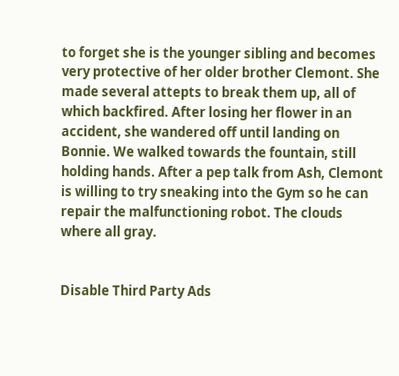to forget she is the younger sibling and becomes very protective of her older brother Clemont. She made several attepts to break them up, all of which backfired. After losing her flower in an accident, she wandered off until landing on Bonnie. We walked towards the fountain, still holding hands. After a pep talk from Ash, Clemont is willing to try sneaking into the Gym so he can repair the malfunctioning robot. The clouds where all gray.


Disable Third Party Ads